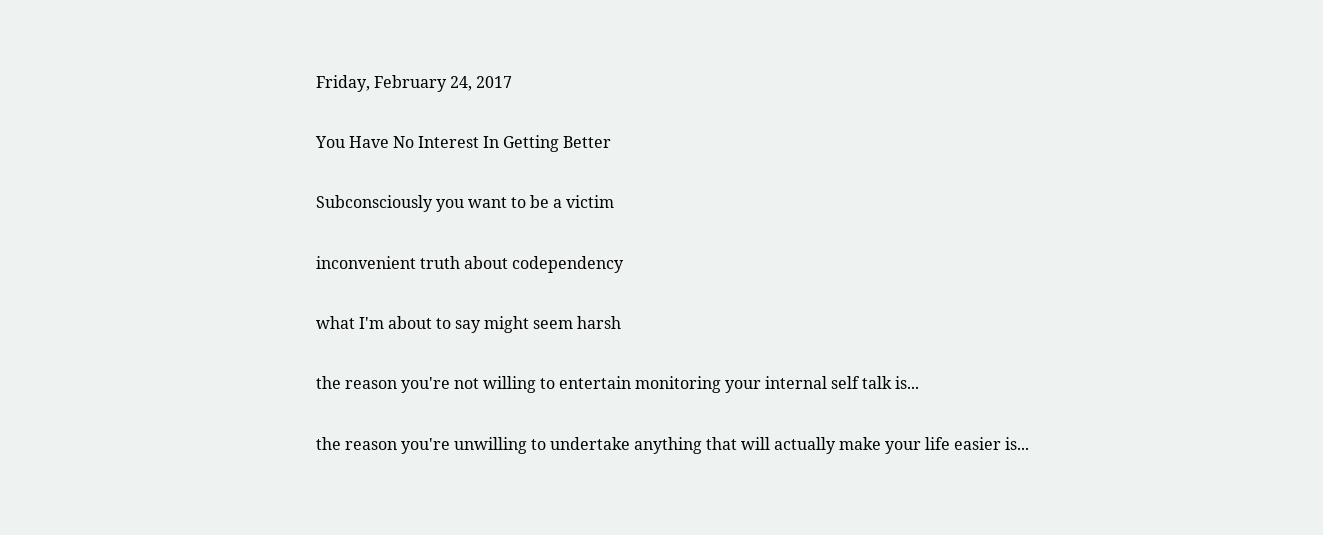Friday, February 24, 2017

You Have No Interest In Getting Better

Subconsciously you want to be a victim

inconvenient truth about codependency

what I'm about to say might seem harsh

the reason you're not willing to entertain monitoring your internal self talk is...

the reason you're unwilling to undertake anything that will actually make your life easier is...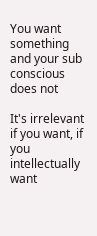You want something and your sub conscious does not

It's irrelevant if you want, if you intellectually want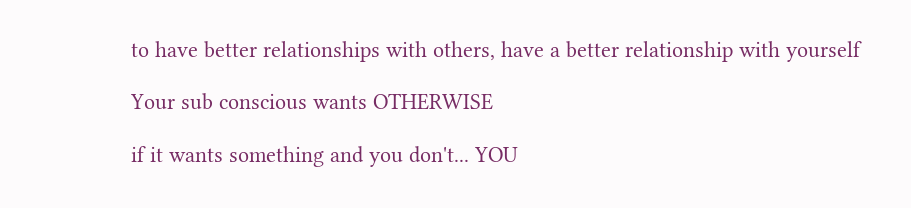to have better relationships with others, have a better relationship with yourself

Your sub conscious wants OTHERWISE

if it wants something and you don't... YOU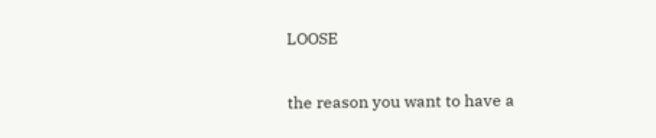LOOSE

the reason you want to have a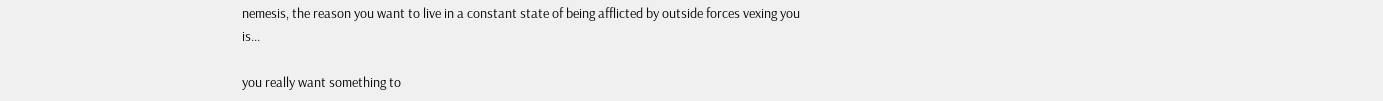nemesis, the reason you want to live in a constant state of being afflicted by outside forces vexing you is...

you really want something to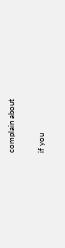complain about

if you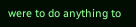were to do anything to